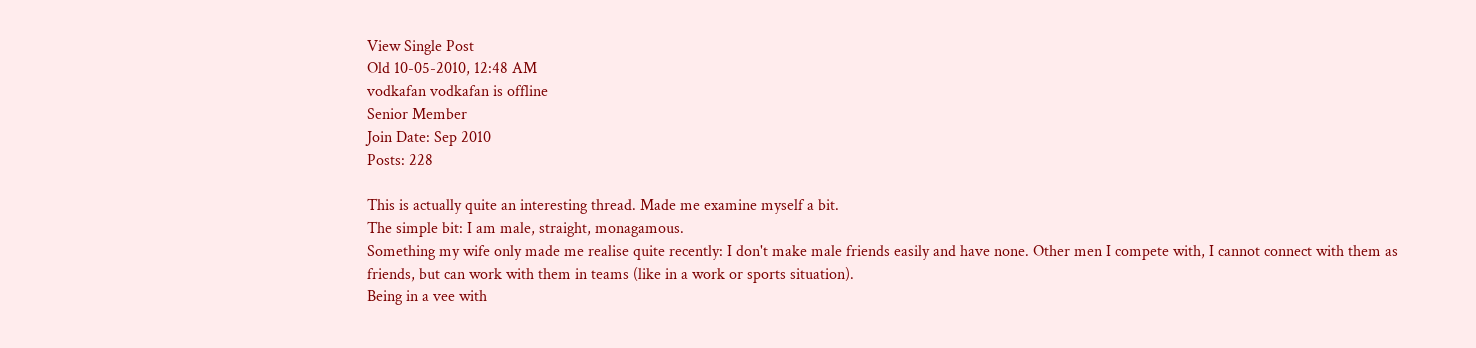View Single Post
Old 10-05-2010, 12:48 AM
vodkafan vodkafan is offline
Senior Member
Join Date: Sep 2010
Posts: 228

This is actually quite an interesting thread. Made me examine myself a bit.
The simple bit: I am male, straight, monagamous.
Something my wife only made me realise quite recently: I don't make male friends easily and have none. Other men I compete with, I cannot connect with them as friends, but can work with them in teams (like in a work or sports situation).
Being in a vee with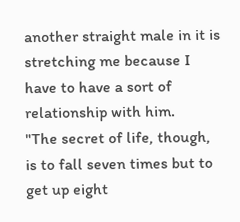another straight male in it is stretching me because I have to have a sort of relationship with him.
"The secret of life, though, is to fall seven times but to get up eight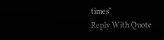times"
Reply With Quote